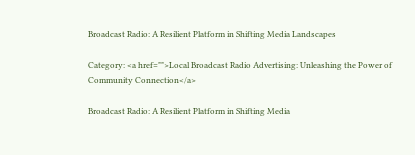Broadcast Radio: A Resilient Platform in Shifting Media Landscapes

Category: <a href="">Local Broadcast Radio Advertising: Unleashing the Power of Community Connection</a>

Broadcast Radio: A Resilient Platform in Shifting Media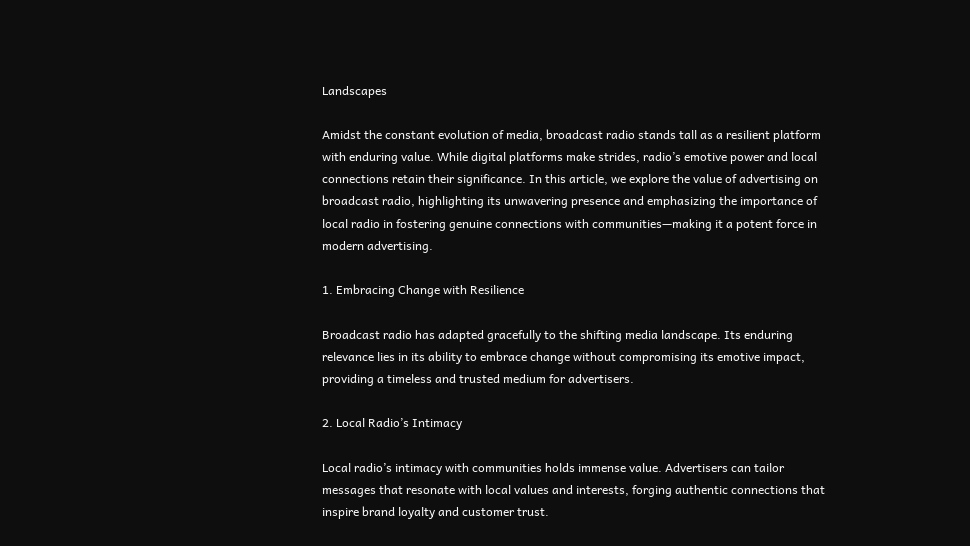Landscapes

Amidst the constant evolution of media, broadcast radio stands tall as a resilient platform with enduring value. While digital platforms make strides, radio’s emotive power and local connections retain their significance. In this article, we explore the value of advertising on broadcast radio, highlighting its unwavering presence and emphasizing the importance of local radio in fostering genuine connections with communities—making it a potent force in modern advertising.

1. Embracing Change with Resilience

Broadcast radio has adapted gracefully to the shifting media landscape. Its enduring relevance lies in its ability to embrace change without compromising its emotive impact, providing a timeless and trusted medium for advertisers.

2. Local Radio’s Intimacy

Local radio’s intimacy with communities holds immense value. Advertisers can tailor messages that resonate with local values and interests, forging authentic connections that inspire brand loyalty and customer trust.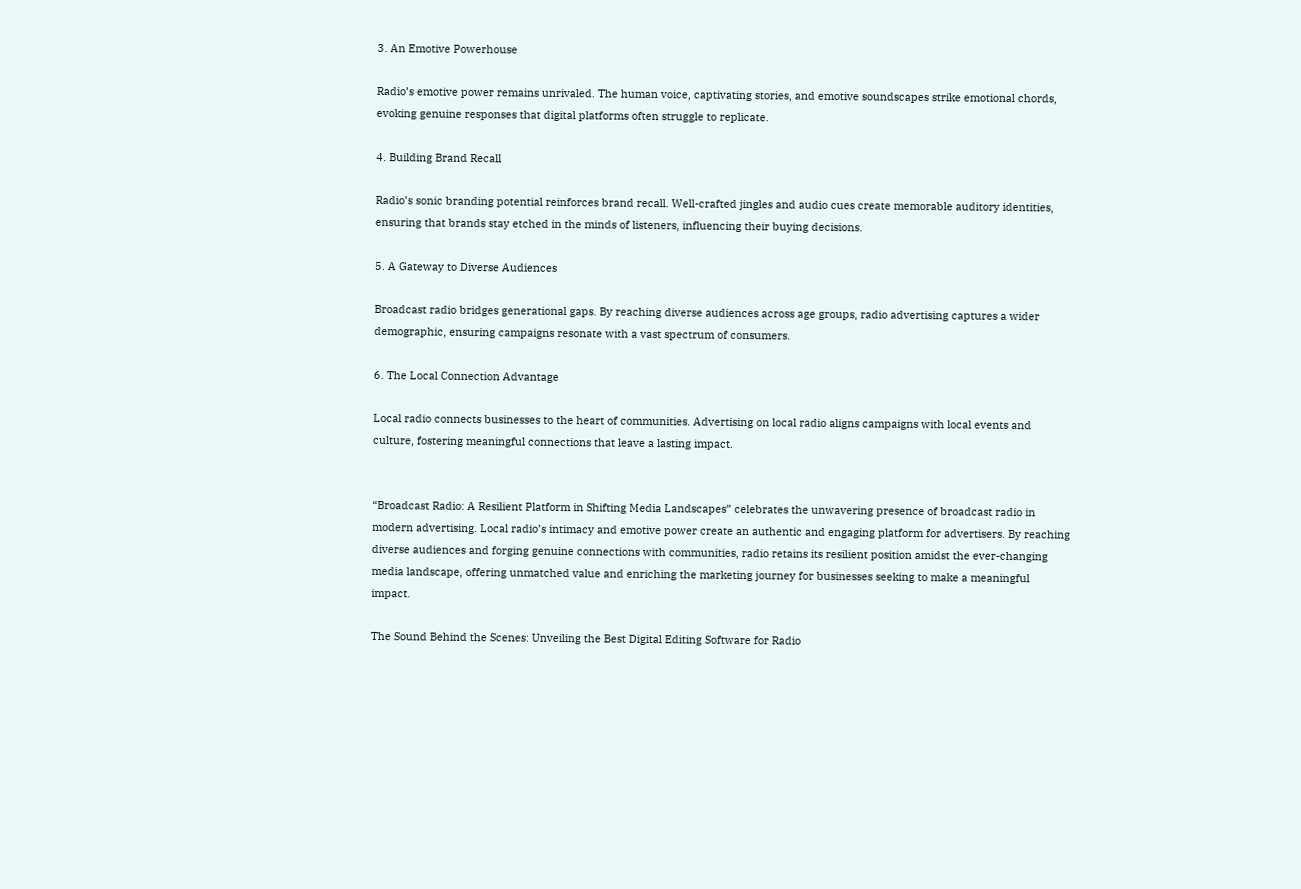3. An Emotive Powerhouse

Radio’s emotive power remains unrivaled. The human voice, captivating stories, and emotive soundscapes strike emotional chords, evoking genuine responses that digital platforms often struggle to replicate.

4. Building Brand Recall

Radio’s sonic branding potential reinforces brand recall. Well-crafted jingles and audio cues create memorable auditory identities, ensuring that brands stay etched in the minds of listeners, influencing their buying decisions.

5. A Gateway to Diverse Audiences

Broadcast radio bridges generational gaps. By reaching diverse audiences across age groups, radio advertising captures a wider demographic, ensuring campaigns resonate with a vast spectrum of consumers.

6. The Local Connection Advantage

Local radio connects businesses to the heart of communities. Advertising on local radio aligns campaigns with local events and culture, fostering meaningful connections that leave a lasting impact.


“Broadcast Radio: A Resilient Platform in Shifting Media Landscapes” celebrates the unwavering presence of broadcast radio in modern advertising. Local radio’s intimacy and emotive power create an authentic and engaging platform for advertisers. By reaching diverse audiences and forging genuine connections with communities, radio retains its resilient position amidst the ever-changing media landscape, offering unmatched value and enriching the marketing journey for businesses seeking to make a meaningful impact.

The Sound Behind the Scenes: Unveiling the Best Digital Editing Software for Radio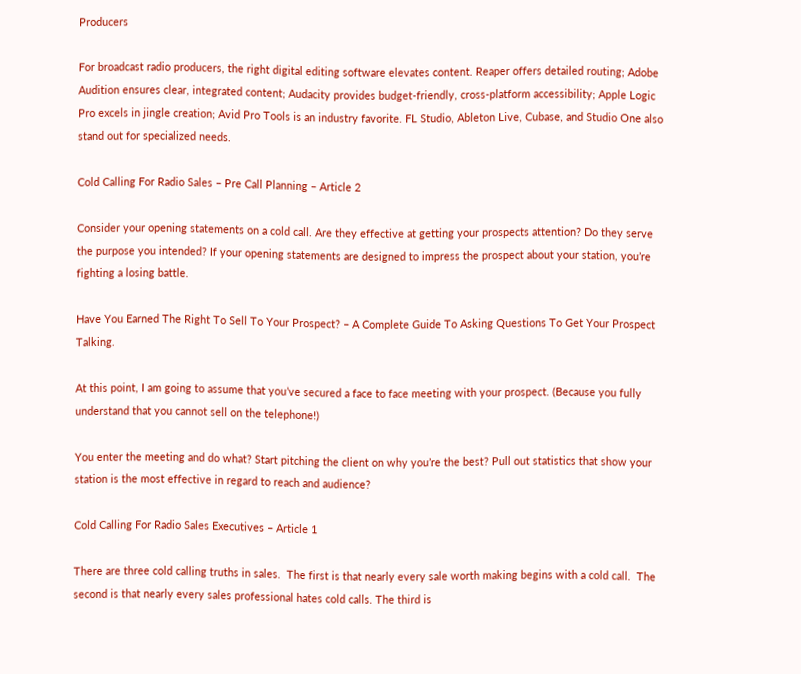Producers

For broadcast radio producers, the right digital editing software elevates content. Reaper offers detailed routing; Adobe Audition ensures clear, integrated content; Audacity provides budget-friendly, cross-platform accessibility; Apple Logic Pro excels in jingle creation; Avid Pro Tools is an industry favorite. FL Studio, Ableton Live, Cubase, and Studio One also stand out for specialized needs.

Cold Calling For Radio Sales – Pre Call Planning – Article 2

Consider your opening statements on a cold call. Are they effective at getting your prospects attention? Do they serve the purpose you intended? If your opening statements are designed to impress the prospect about your station, you’re fighting a losing battle.

Have You Earned The Right To Sell To Your Prospect? – A Complete Guide To Asking Questions To Get Your Prospect Talking.

At this point, I am going to assume that you’ve secured a face to face meeting with your prospect. (Because you fully understand that you cannot sell on the telephone!)

You enter the meeting and do what? Start pitching the client on why you’re the best? Pull out statistics that show your station is the most effective in regard to reach and audience?

Cold Calling For Radio Sales Executives – Article 1

There are three cold calling truths in sales.  The first is that nearly every sale worth making begins with a cold call.  The second is that nearly every sales professional hates cold calls. The third is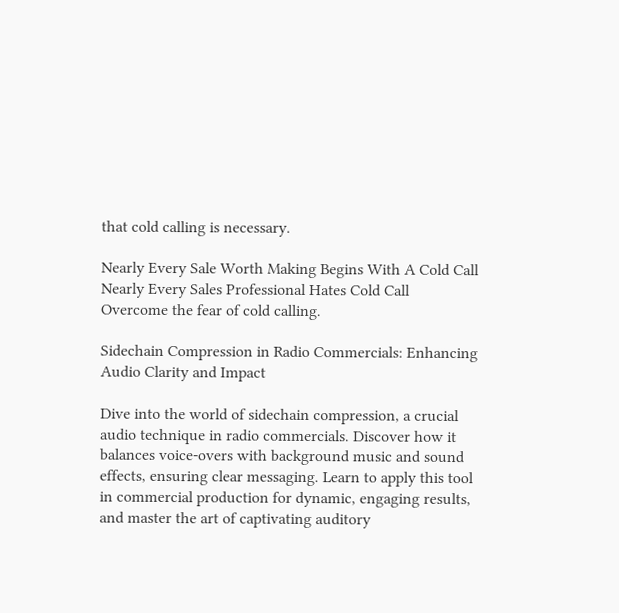that cold calling is necessary.

Nearly Every Sale Worth Making Begins With A Cold Call
Nearly Every Sales Professional Hates Cold Call
Overcome the fear of cold calling.

Sidechain Compression in Radio Commercials: Enhancing Audio Clarity and Impact

Dive into the world of sidechain compression, a crucial audio technique in radio commercials. Discover how it balances voice-overs with background music and sound effects, ensuring clear messaging. Learn to apply this tool in commercial production for dynamic, engaging results, and master the art of captivating auditory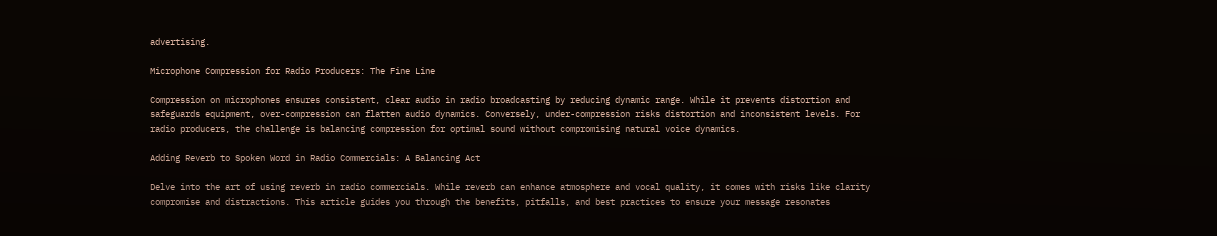advertising.

Microphone Compression for Radio Producers: The Fine Line

Compression on microphones ensures consistent, clear audio in radio broadcasting by reducing dynamic range. While it prevents distortion and safeguards equipment, over-compression can flatten audio dynamics. Conversely, under-compression risks distortion and inconsistent levels. For radio producers, the challenge is balancing compression for optimal sound without compromising natural voice dynamics.

Adding Reverb to Spoken Word in Radio Commercials: A Balancing Act

Delve into the art of using reverb in radio commercials. While reverb can enhance atmosphere and vocal quality, it comes with risks like clarity compromise and distractions. This article guides you through the benefits, pitfalls, and best practices to ensure your message resonates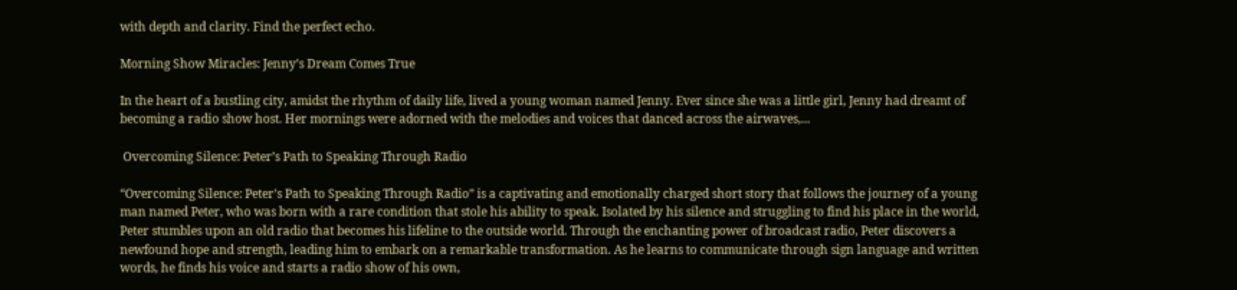with depth and clarity. Find the perfect echo.

Morning Show Miracles: Jenny’s Dream Comes True

In the heart of a bustling city, amidst the rhythm of daily life, lived a young woman named Jenny. Ever since she was a little girl, Jenny had dreamt of becoming a radio show host. Her mornings were adorned with the melodies and voices that danced across the airwaves,...

 Overcoming Silence: Peter’s Path to Speaking Through Radio

“Overcoming Silence: Peter’s Path to Speaking Through Radio” is a captivating and emotionally charged short story that follows the journey of a young man named Peter, who was born with a rare condition that stole his ability to speak. Isolated by his silence and struggling to find his place in the world, Peter stumbles upon an old radio that becomes his lifeline to the outside world. Through the enchanting power of broadcast radio, Peter discovers a newfound hope and strength, leading him to embark on a remarkable transformation. As he learns to communicate through sign language and written words, he finds his voice and starts a radio show of his own,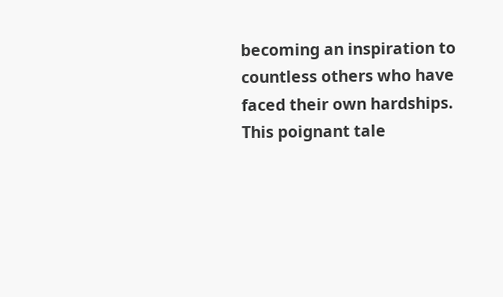becoming an inspiration to countless others who have faced their own hardships. This poignant tale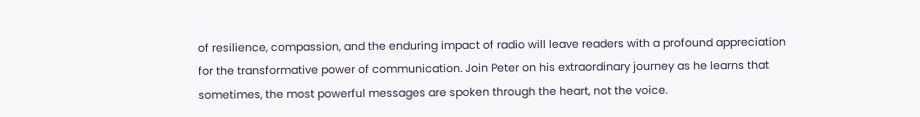of resilience, compassion, and the enduring impact of radio will leave readers with a profound appreciation for the transformative power of communication. Join Peter on his extraordinary journey as he learns that sometimes, the most powerful messages are spoken through the heart, not the voice.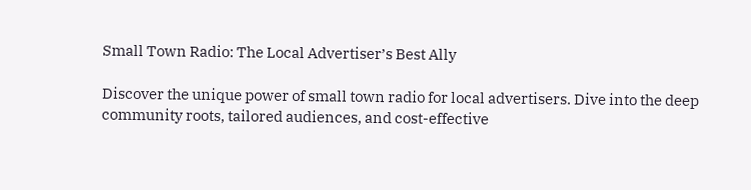Small Town Radio: The Local Advertiser’s Best Ally

Discover the unique power of small town radio for local advertisers. Dive into the deep community roots, tailored audiences, and cost-effective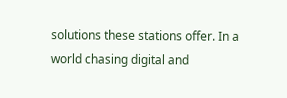solutions these stations offer. In a world chasing digital and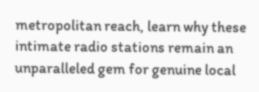metropolitan reach, learn why these intimate radio stations remain an unparalleled gem for genuine local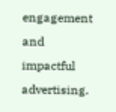engagement and impactful advertising.